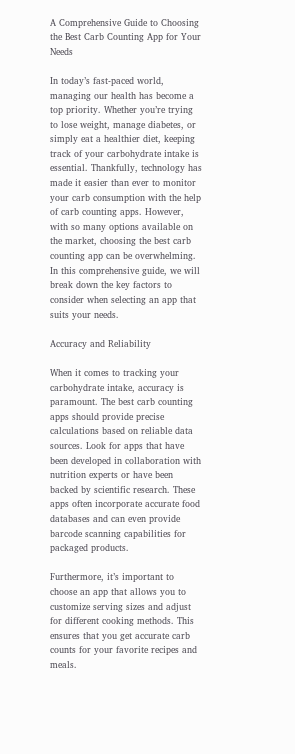A Comprehensive Guide to Choosing the Best Carb Counting App for Your Needs

In today’s fast-paced world, managing our health has become a top priority. Whether you’re trying to lose weight, manage diabetes, or simply eat a healthier diet, keeping track of your carbohydrate intake is essential. Thankfully, technology has made it easier than ever to monitor your carb consumption with the help of carb counting apps. However, with so many options available on the market, choosing the best carb counting app can be overwhelming. In this comprehensive guide, we will break down the key factors to consider when selecting an app that suits your needs.

Accuracy and Reliability

When it comes to tracking your carbohydrate intake, accuracy is paramount. The best carb counting apps should provide precise calculations based on reliable data sources. Look for apps that have been developed in collaboration with nutrition experts or have been backed by scientific research. These apps often incorporate accurate food databases and can even provide barcode scanning capabilities for packaged products.

Furthermore, it’s important to choose an app that allows you to customize serving sizes and adjust for different cooking methods. This ensures that you get accurate carb counts for your favorite recipes and meals.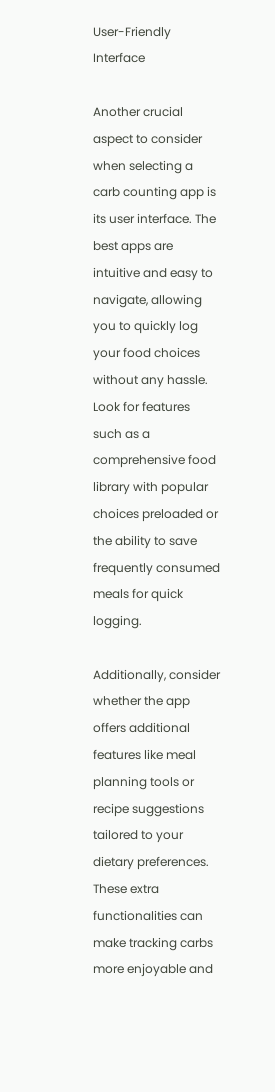User-Friendly Interface

Another crucial aspect to consider when selecting a carb counting app is its user interface. The best apps are intuitive and easy to navigate, allowing you to quickly log your food choices without any hassle. Look for features such as a comprehensive food library with popular choices preloaded or the ability to save frequently consumed meals for quick logging.

Additionally, consider whether the app offers additional features like meal planning tools or recipe suggestions tailored to your dietary preferences. These extra functionalities can make tracking carbs more enjoyable and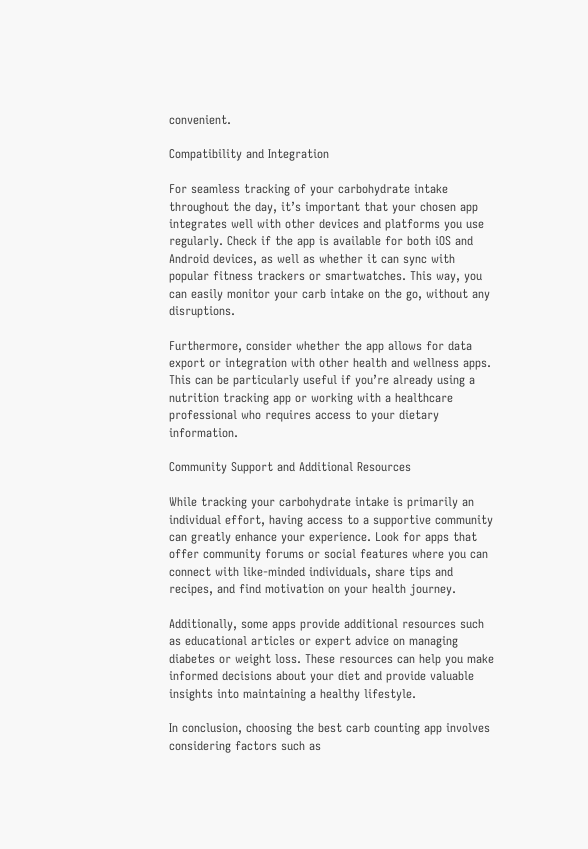convenient.

Compatibility and Integration

For seamless tracking of your carbohydrate intake throughout the day, it’s important that your chosen app integrates well with other devices and platforms you use regularly. Check if the app is available for both iOS and Android devices, as well as whether it can sync with popular fitness trackers or smartwatches. This way, you can easily monitor your carb intake on the go, without any disruptions.

Furthermore, consider whether the app allows for data export or integration with other health and wellness apps. This can be particularly useful if you’re already using a nutrition tracking app or working with a healthcare professional who requires access to your dietary information.

Community Support and Additional Resources

While tracking your carbohydrate intake is primarily an individual effort, having access to a supportive community can greatly enhance your experience. Look for apps that offer community forums or social features where you can connect with like-minded individuals, share tips and recipes, and find motivation on your health journey.

Additionally, some apps provide additional resources such as educational articles or expert advice on managing diabetes or weight loss. These resources can help you make informed decisions about your diet and provide valuable insights into maintaining a healthy lifestyle.

In conclusion, choosing the best carb counting app involves considering factors such as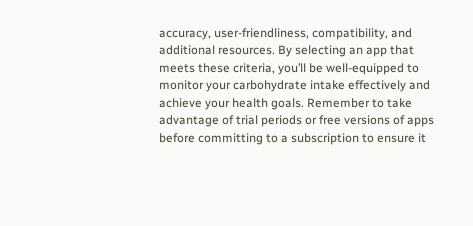accuracy, user-friendliness, compatibility, and additional resources. By selecting an app that meets these criteria, you’ll be well-equipped to monitor your carbohydrate intake effectively and achieve your health goals. Remember to take advantage of trial periods or free versions of apps before committing to a subscription to ensure it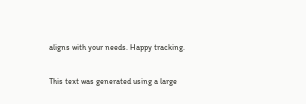aligns with your needs. Happy tracking.

This text was generated using a large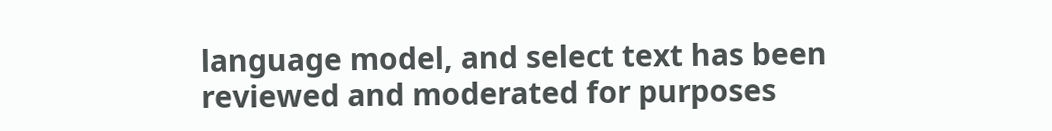language model, and select text has been reviewed and moderated for purposes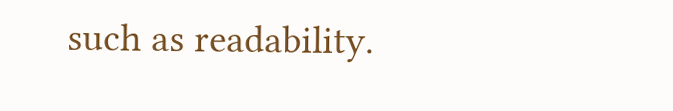such as readability.